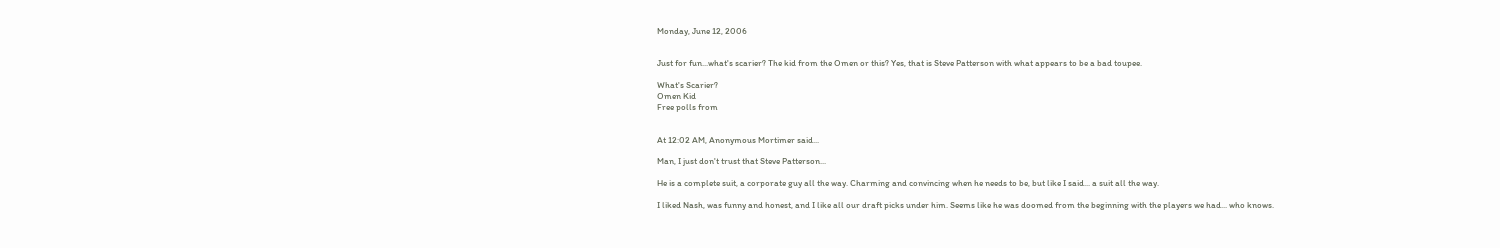Monday, June 12, 2006


Just for fun...what's scarier? The kid from the Omen or this? Yes, that is Steve Patterson with what appears to be a bad toupee.

What's Scarier?
Omen Kid
Free polls from


At 12:02 AM, Anonymous Mortimer said...

Man, I just don't trust that Steve Patterson...

He is a complete suit, a corporate guy all the way. Charming and convincing when he needs to be, but like I said... a suit all the way.

I liked Nash, was funny and honest, and I like all our draft picks under him. Seems like he was doomed from the beginning with the players we had... who knows.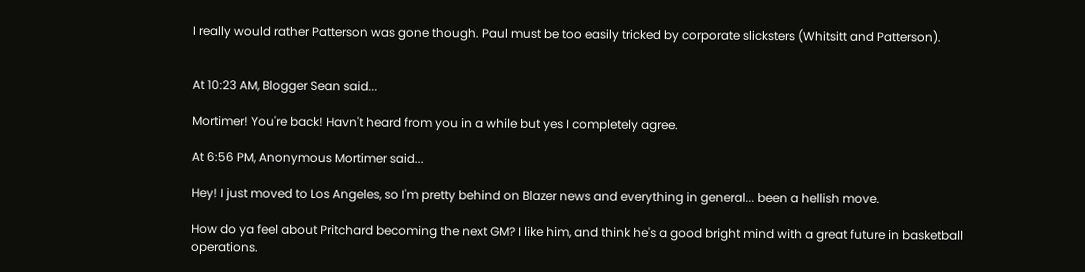I really would rather Patterson was gone though. Paul must be too easily tricked by corporate slicksters (Whitsitt and Patterson).


At 10:23 AM, Blogger Sean said...

Mortimer! You're back! Havn't heard from you in a while but yes I completely agree.

At 6:56 PM, Anonymous Mortimer said...

Hey! I just moved to Los Angeles, so I'm pretty behind on Blazer news and everything in general... been a hellish move.

How do ya feel about Pritchard becoming the next GM? I like him, and think he's a good bright mind with a great future in basketball operations.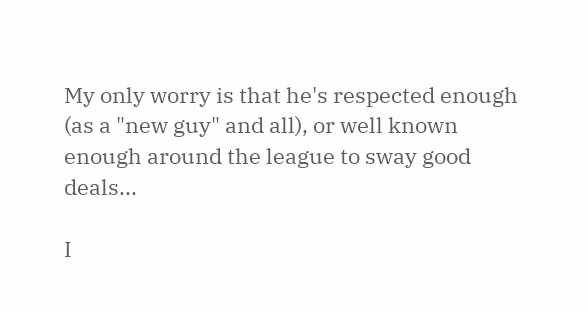My only worry is that he's respected enough (as a "new guy" and all), or well known enough around the league to sway good deals...

I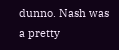dunno. Nash was a pretty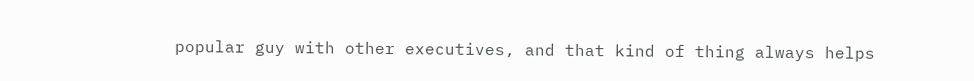popular guy with other executives, and that kind of thing always helps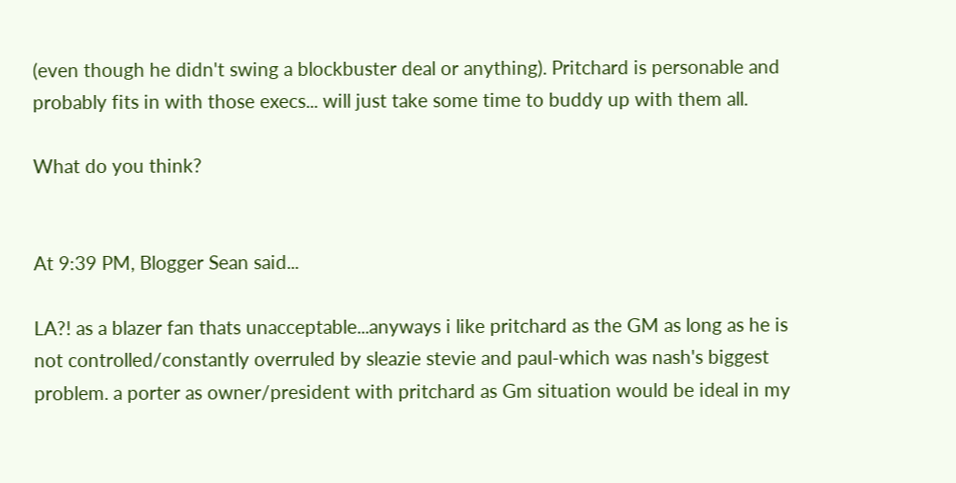(even though he didn't swing a blockbuster deal or anything). Pritchard is personable and probably fits in with those execs... will just take some time to buddy up with them all.

What do you think?


At 9:39 PM, Blogger Sean said...

LA?! as a blazer fan thats unacceptable...anyways i like pritchard as the GM as long as he is not controlled/constantly overruled by sleazie stevie and paul-which was nash's biggest problem. a porter as owner/president with pritchard as Gm situation would be ideal in my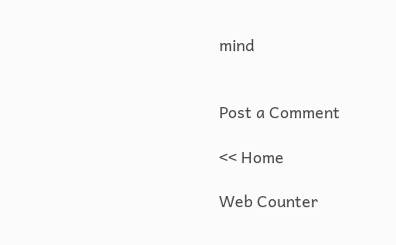mind


Post a Comment

<< Home

Web Counter